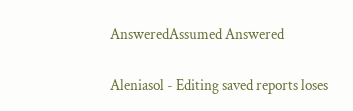AnsweredAssumed Answered

Aleniasol - Editing saved reports loses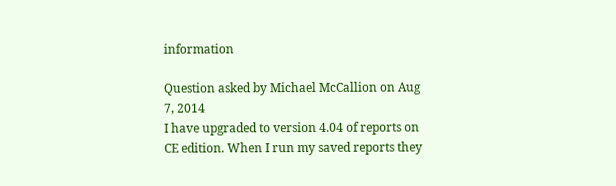information

Question asked by Michael McCallion on Aug 7, 2014
I have upgraded to version 4.04 of reports on CE edition. When I run my saved reports they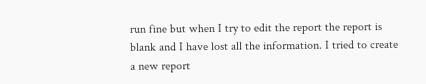run fine but when I try to edit the report the report is blank and I have lost all the information. I tried to create a new report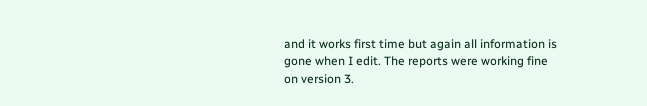and it works first time but again all information is gone when I edit. The reports were working fine on version 3.